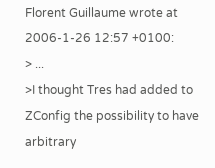Florent Guillaume wrote at 2006-1-26 12:57 +0100:
> ...
>I thought Tres had added to ZConfig the possibility to have arbitrary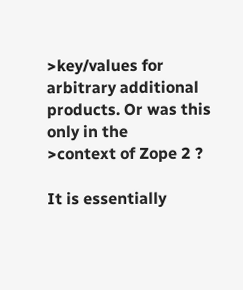>key/values for arbitrary additional products. Or was this only in the
>context of Zope 2 ?

It is essentially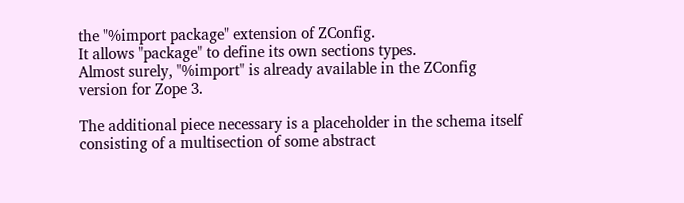the "%import package" extension of ZConfig.
It allows "package" to define its own sections types.
Almost surely, "%import" is already available in the ZConfig
version for Zope 3.

The additional piece necessary is a placeholder in the schema itself
consisting of a multisection of some abstract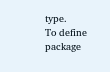type.
To define package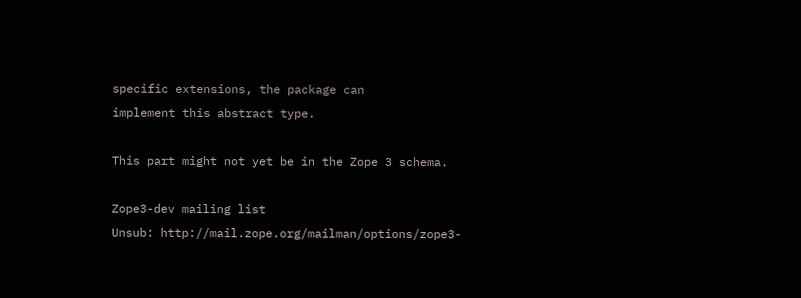specific extensions, the package can
implement this abstract type.

This part might not yet be in the Zope 3 schema.

Zope3-dev mailing list
Unsub: http://mail.zope.org/mailman/options/zope3-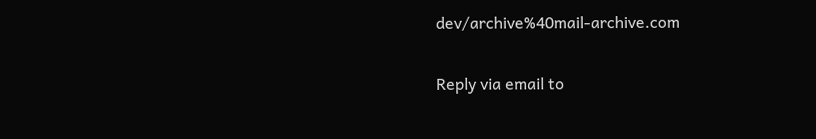dev/archive%40mail-archive.com

Reply via email to